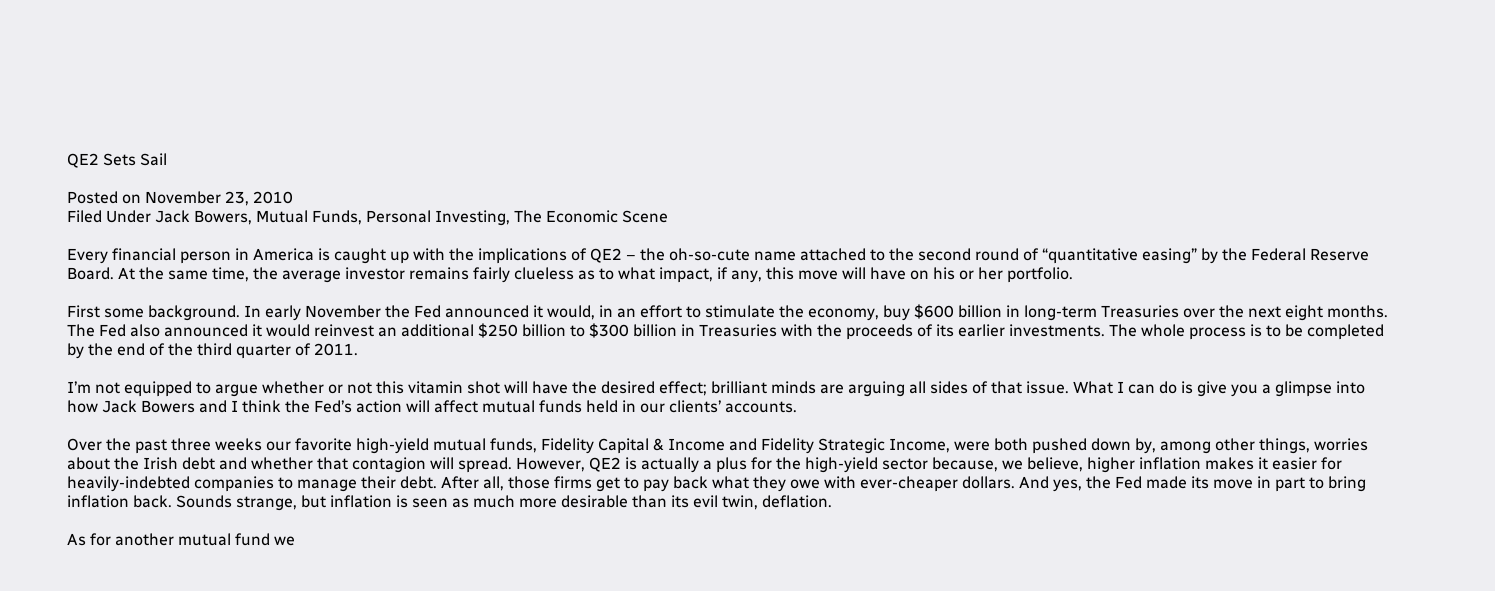QE2 Sets Sail

Posted on November 23, 2010
Filed Under Jack Bowers, Mutual Funds, Personal Investing, The Economic Scene

Every financial person in America is caught up with the implications of QE2 – the oh-so-cute name attached to the second round of “quantitative easing” by the Federal Reserve Board. At the same time, the average investor remains fairly clueless as to what impact, if any, this move will have on his or her portfolio.

First some background. In early November the Fed announced it would, in an effort to stimulate the economy, buy $600 billion in long-term Treasuries over the next eight months. The Fed also announced it would reinvest an additional $250 billion to $300 billion in Treasuries with the proceeds of its earlier investments. The whole process is to be completed by the end of the third quarter of 2011.

I’m not equipped to argue whether or not this vitamin shot will have the desired effect; brilliant minds are arguing all sides of that issue. What I can do is give you a glimpse into how Jack Bowers and I think the Fed’s action will affect mutual funds held in our clients’ accounts.

Over the past three weeks our favorite high-yield mutual funds, Fidelity Capital & Income and Fidelity Strategic Income, were both pushed down by, among other things, worries about the Irish debt and whether that contagion will spread. However, QE2 is actually a plus for the high-yield sector because, we believe, higher inflation makes it easier for heavily-indebted companies to manage their debt. After all, those firms get to pay back what they owe with ever-cheaper dollars. And yes, the Fed made its move in part to bring inflation back. Sounds strange, but inflation is seen as much more desirable than its evil twin, deflation.

As for another mutual fund we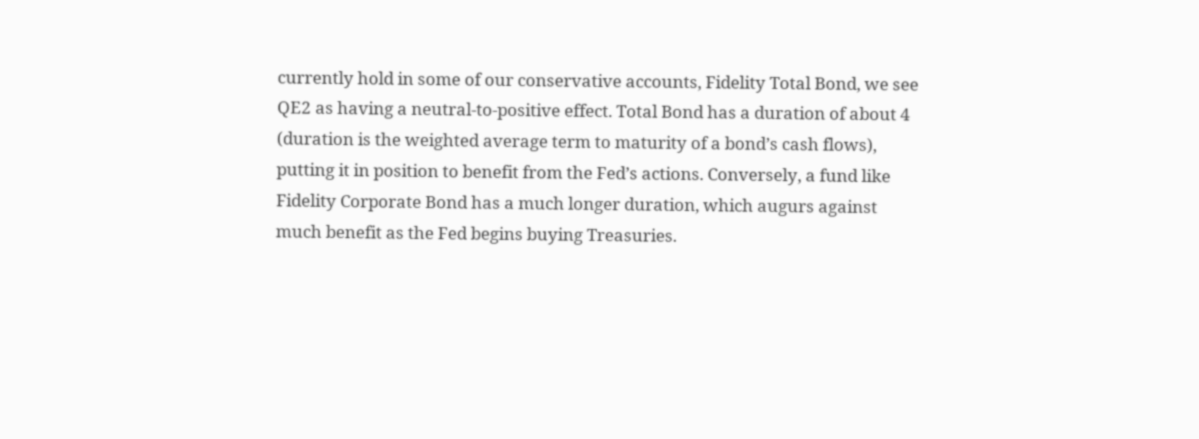currently hold in some of our conservative accounts, Fidelity Total Bond, we see QE2 as having a neutral-to-positive effect. Total Bond has a duration of about 4 (duration is the weighted average term to maturity of a bond’s cash flows), putting it in position to benefit from the Fed’s actions. Conversely, a fund like Fidelity Corporate Bond has a much longer duration, which augurs against much benefit as the Fed begins buying Treasuries.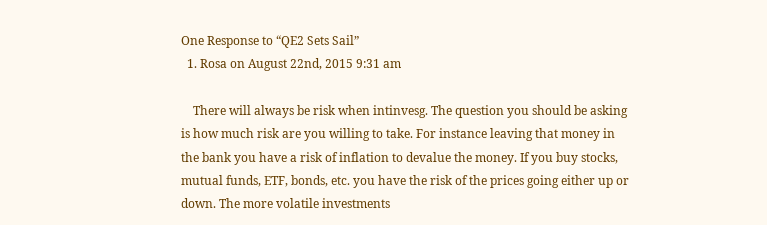One Response to “QE2 Sets Sail”
  1. Rosa on August 22nd, 2015 9:31 am

    There will always be risk when intinvesg. The question you should be asking is how much risk are you willing to take. For instance leaving that money in the bank you have a risk of inflation to devalue the money. If you buy stocks, mutual funds, ETF, bonds, etc. you have the risk of the prices going either up or down. The more volatile investments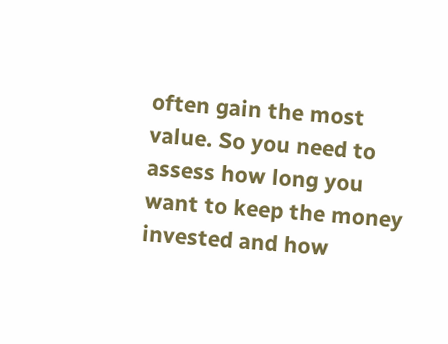often gain the most value. So you need to assess how long you want to keep the money invested and how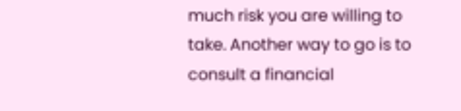much risk you are willing to take. Another way to go is to consult a financial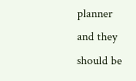planner and they should be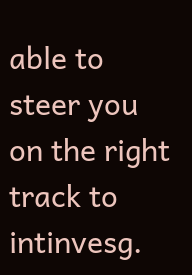able to steer you on the right track to intinvesg.